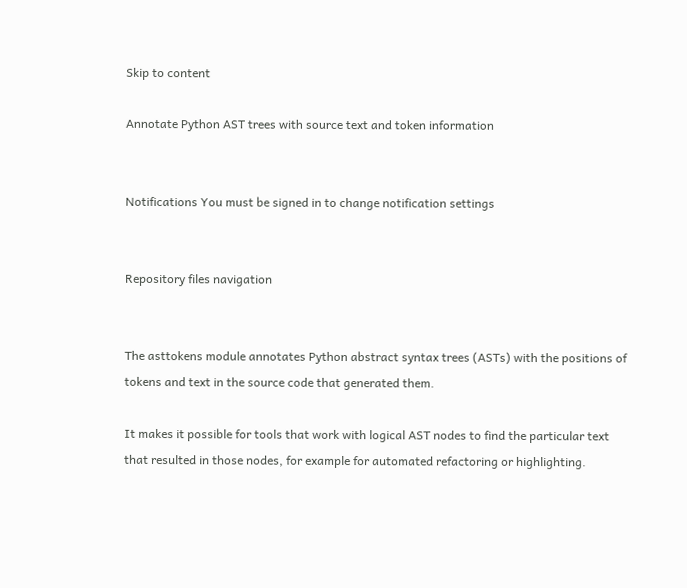Skip to content

Annotate Python AST trees with source text and token information


Notifications You must be signed in to change notification settings


Repository files navigation


The asttokens module annotates Python abstract syntax trees (ASTs) with the positions of tokens and text in the source code that generated them.

It makes it possible for tools that work with logical AST nodes to find the particular text that resulted in those nodes, for example for automated refactoring or highlighting.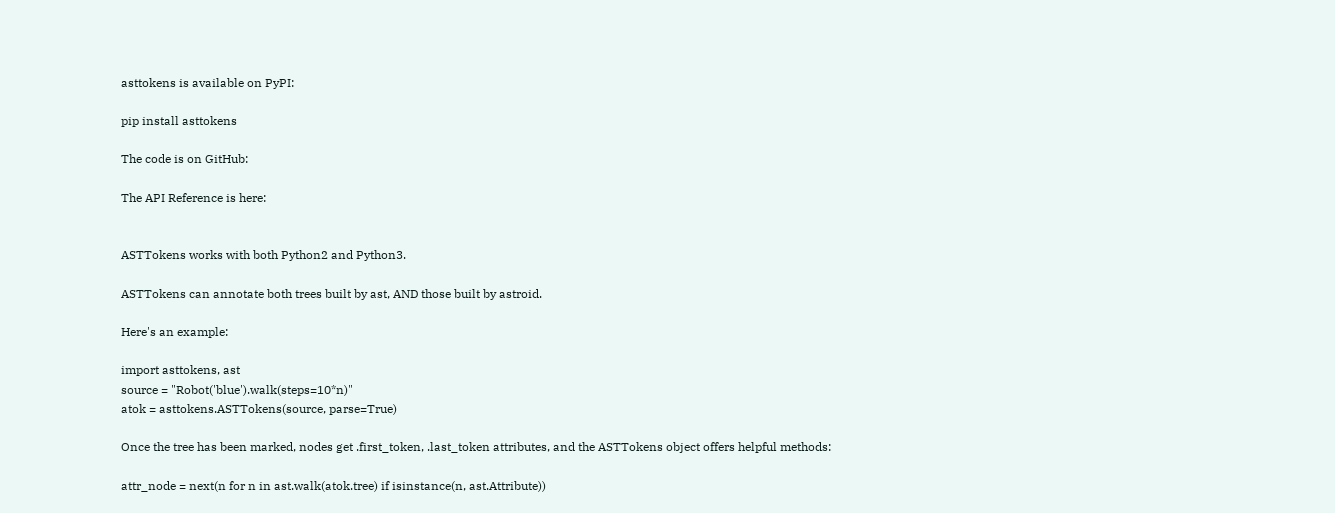asttokens is available on PyPI:

pip install asttokens

The code is on GitHub:

The API Reference is here:


ASTTokens works with both Python2 and Python3.

ASTTokens can annotate both trees built by ast, AND those built by astroid.

Here's an example:

import asttokens, ast
source = "Robot('blue').walk(steps=10*n)"
atok = asttokens.ASTTokens(source, parse=True)

Once the tree has been marked, nodes get .first_token, .last_token attributes, and the ASTTokens object offers helpful methods:

attr_node = next(n for n in ast.walk(atok.tree) if isinstance(n, ast.Attribute))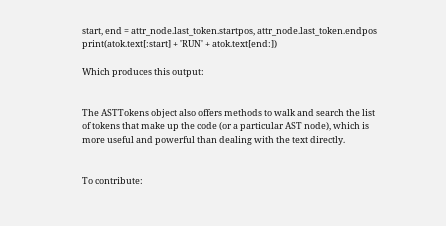start, end = attr_node.last_token.startpos, attr_node.last_token.endpos
print(atok.text[:start] + 'RUN' + atok.text[end:])

Which produces this output:


The ASTTokens object also offers methods to walk and search the list of tokens that make up the code (or a particular AST node), which is more useful and powerful than dealing with the text directly.


To contribute: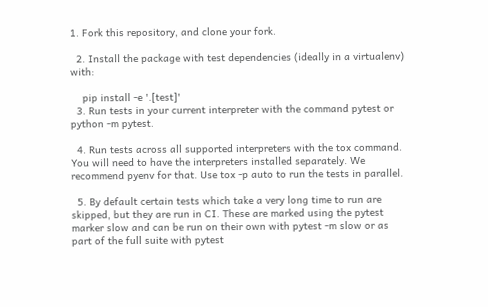1. Fork this repository, and clone your fork.

  2. Install the package with test dependencies (ideally in a virtualenv) with:

    pip install -e '.[test]'
  3. Run tests in your current interpreter with the command pytest or python -m pytest.

  4. Run tests across all supported interpreters with the tox command. You will need to have the interpreters installed separately. We recommend pyenv for that. Use tox -p auto to run the tests in parallel.

  5. By default certain tests which take a very long time to run are skipped, but they are run in CI. These are marked using the pytest marker slow and can be run on their own with pytest -m slow or as part of the full suite with pytest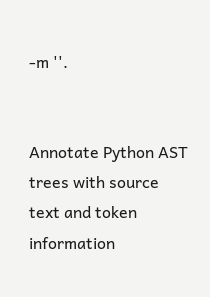-m ''.


Annotate Python AST trees with source text and token information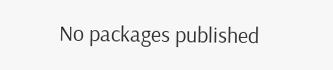No packages published